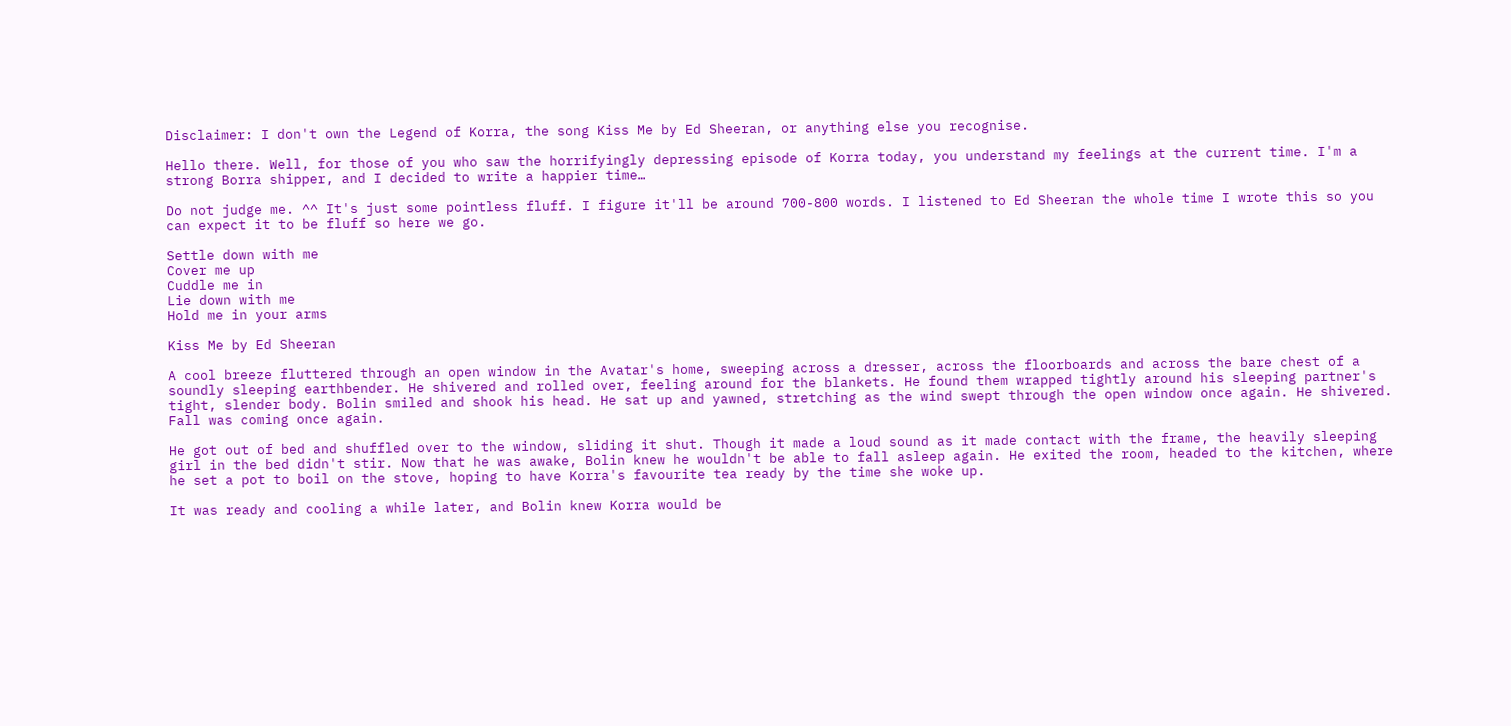Disclaimer: I don't own the Legend of Korra, the song Kiss Me by Ed Sheeran, or anything else you recognise.

Hello there. Well, for those of you who saw the horrifyingly depressing episode of Korra today, you understand my feelings at the current time. I'm a strong Borra shipper, and I decided to write a happier time…

Do not judge me. ^^ It's just some pointless fluff. I figure it'll be around 700-800 words. I listened to Ed Sheeran the whole time I wrote this so you can expect it to be fluff so here we go.

Settle down with me
Cover me up
Cuddle me in
Lie down with me
Hold me in your arms

Kiss Me by Ed Sheeran

A cool breeze fluttered through an open window in the Avatar's home, sweeping across a dresser, across the floorboards and across the bare chest of a soundly sleeping earthbender. He shivered and rolled over, feeling around for the blankets. He found them wrapped tightly around his sleeping partner's tight, slender body. Bolin smiled and shook his head. He sat up and yawned, stretching as the wind swept through the open window once again. He shivered. Fall was coming once again.

He got out of bed and shuffled over to the window, sliding it shut. Though it made a loud sound as it made contact with the frame, the heavily sleeping girl in the bed didn't stir. Now that he was awake, Bolin knew he wouldn't be able to fall asleep again. He exited the room, headed to the kitchen, where he set a pot to boil on the stove, hoping to have Korra's favourite tea ready by the time she woke up.

It was ready and cooling a while later, and Bolin knew Korra would be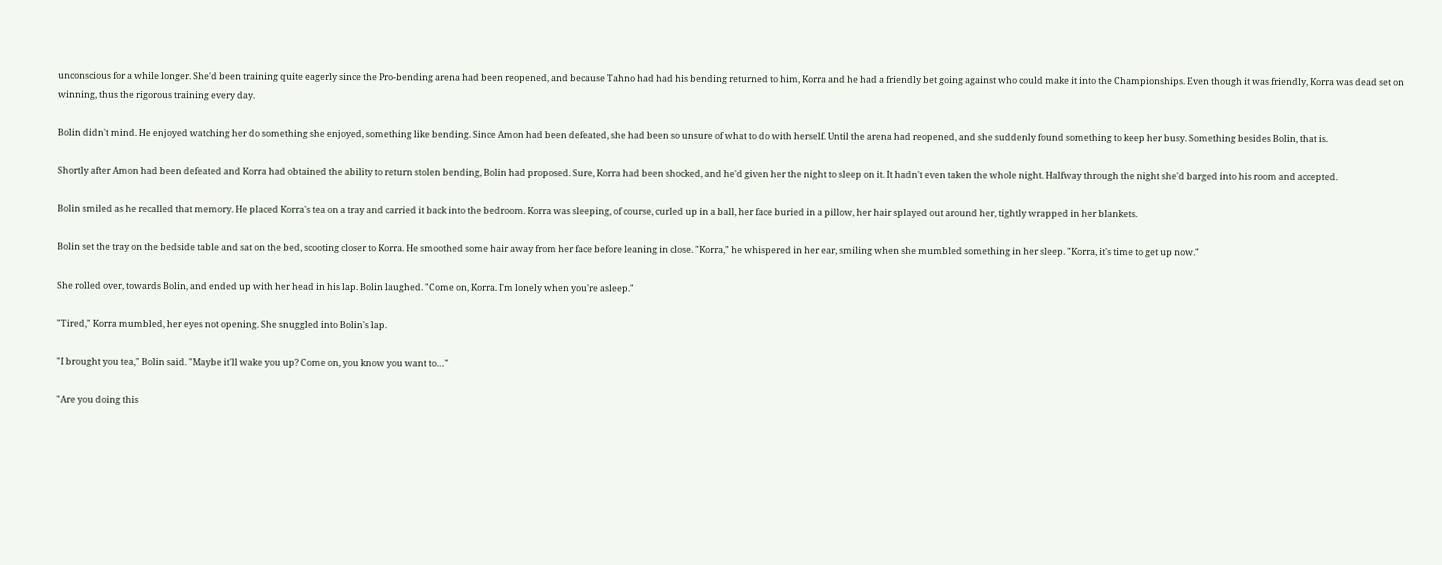unconscious for a while longer. She'd been training quite eagerly since the Pro-bending arena had been reopened, and because Tahno had had his bending returned to him, Korra and he had a friendly bet going against who could make it into the Championships. Even though it was friendly, Korra was dead set on winning, thus the rigorous training every day.

Bolin didn't mind. He enjoyed watching her do something she enjoyed, something like bending. Since Amon had been defeated, she had been so unsure of what to do with herself. Until the arena had reopened, and she suddenly found something to keep her busy. Something besides Bolin, that is.

Shortly after Amon had been defeated and Korra had obtained the ability to return stolen bending, Bolin had proposed. Sure, Korra had been shocked, and he'd given her the night to sleep on it. It hadn't even taken the whole night. Halfway through the night she'd barged into his room and accepted.

Bolin smiled as he recalled that memory. He placed Korra's tea on a tray and carried it back into the bedroom. Korra was sleeping, of course, curled up in a ball, her face buried in a pillow, her hair splayed out around her, tightly wrapped in her blankets.

Bolin set the tray on the bedside table and sat on the bed, scooting closer to Korra. He smoothed some hair away from her face before leaning in close. "Korra," he whispered in her ear, smiling when she mumbled something in her sleep. "Korra, it's time to get up now."

She rolled over, towards Bolin, and ended up with her head in his lap. Bolin laughed. "Come on, Korra. I'm lonely when you're asleep."

"Tired," Korra mumbled, her eyes not opening. She snuggled into Bolin's lap.

"I brought you tea," Bolin said. "Maybe it'll wake you up? Come on, you know you want to…"

"Are you doing this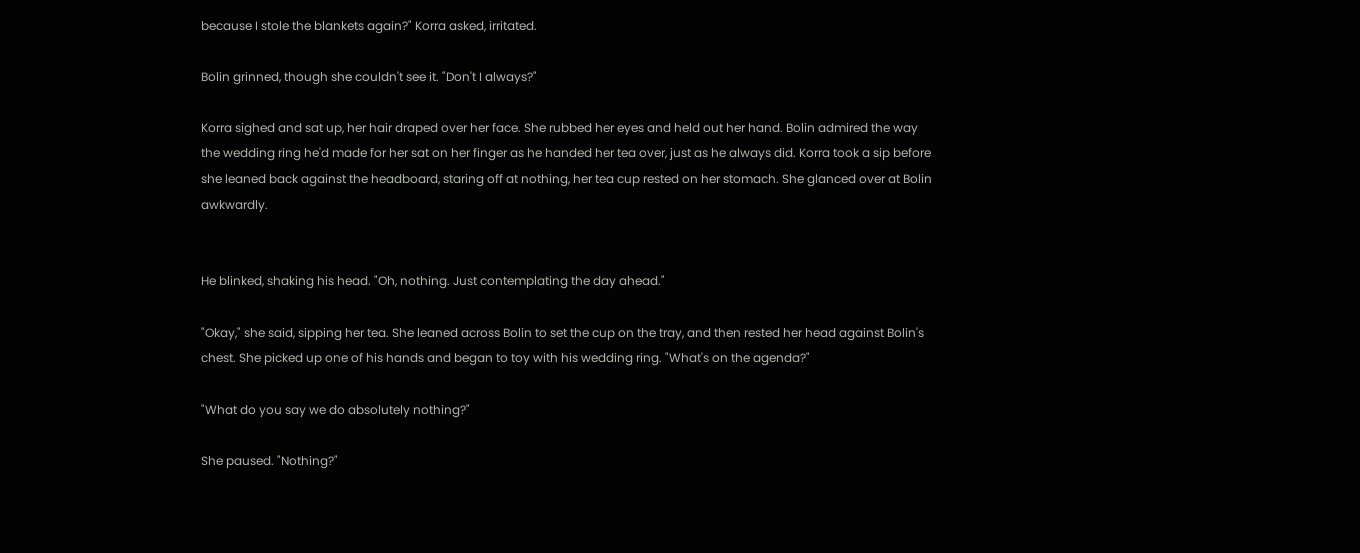because I stole the blankets again?" Korra asked, irritated.

Bolin grinned, though she couldn't see it. "Don't I always?"

Korra sighed and sat up, her hair draped over her face. She rubbed her eyes and held out her hand. Bolin admired the way the wedding ring he'd made for her sat on her finger as he handed her tea over, just as he always did. Korra took a sip before she leaned back against the headboard, staring off at nothing, her tea cup rested on her stomach. She glanced over at Bolin awkwardly.


He blinked, shaking his head. "Oh, nothing. Just contemplating the day ahead."

"Okay," she said, sipping her tea. She leaned across Bolin to set the cup on the tray, and then rested her head against Bolin's chest. She picked up one of his hands and began to toy with his wedding ring. "What's on the agenda?"

"What do you say we do absolutely nothing?"

She paused. "Nothing?"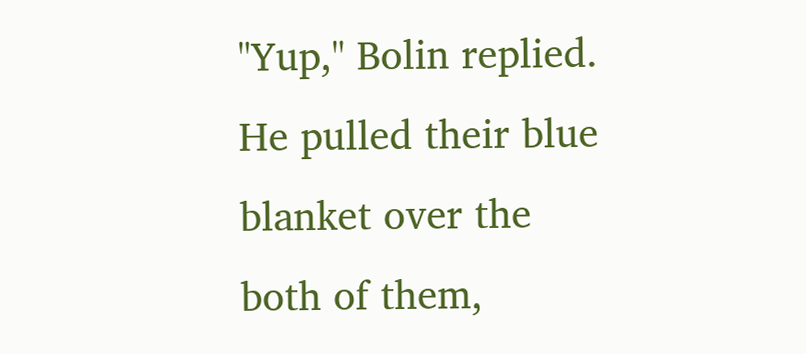"Yup," Bolin replied. He pulled their blue blanket over the both of them,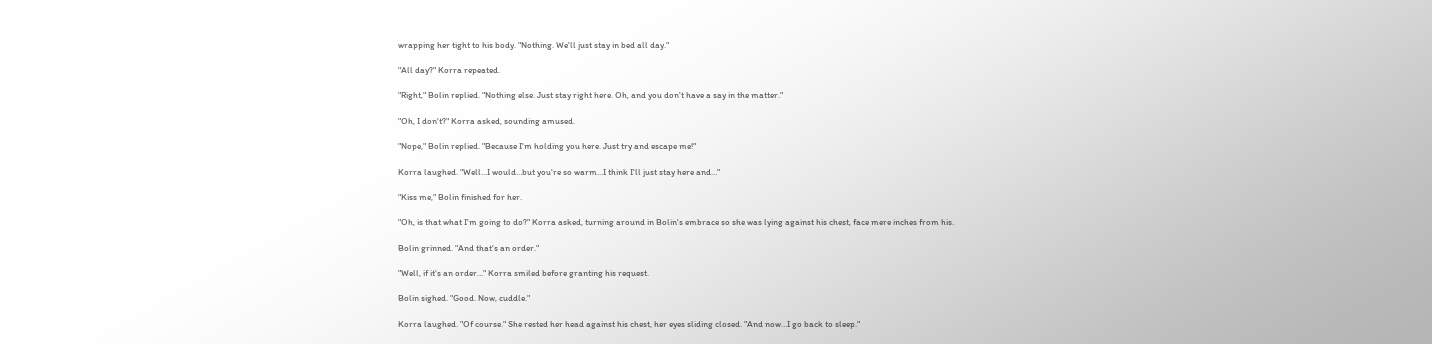wrapping her tight to his body. "Nothing. We'll just stay in bed all day."

"All day?" Korra repeated.

"Right," Bolin replied. "Nothing else. Just stay right here. Oh, and you don't have a say in the matter."

"Oh, I don't?" Korra asked, sounding amused.

"Nope," Bolin replied. "Because I'm holding you here. Just try and escape me!"

Korra laughed. "Well…I would…but you're so warm…I think I'll just stay here and…"

"Kiss me," Bolin finished for her.

"Oh, is that what I'm going to do?" Korra asked, turning around in Bolin's embrace so she was lying against his chest, face mere inches from his.

Bolin grinned. "And that's an order."

"Well, if it's an order…" Korra smiled before granting his request.

Bolin sighed. "Good. Now, cuddle."

Korra laughed. "Of course." She rested her head against his chest, her eyes sliding closed. "And now…I go back to sleep."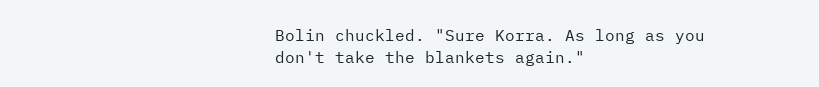Bolin chuckled. "Sure Korra. As long as you don't take the blankets again."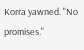Korra yawned. "No promises."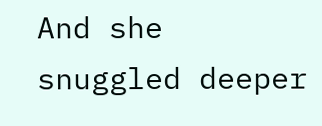And she snuggled deeper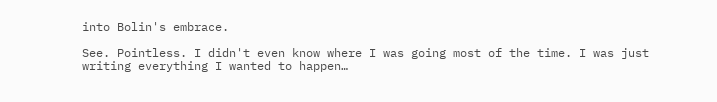into Bolin's embrace.

See. Pointless. I didn't even know where I was going most of the time. I was just writing everything I wanted to happen…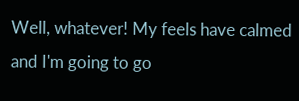Well, whatever! My feels have calmed and I'm going to go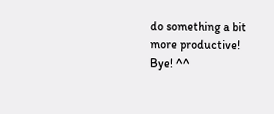do something a bit more productive! Bye! ^^